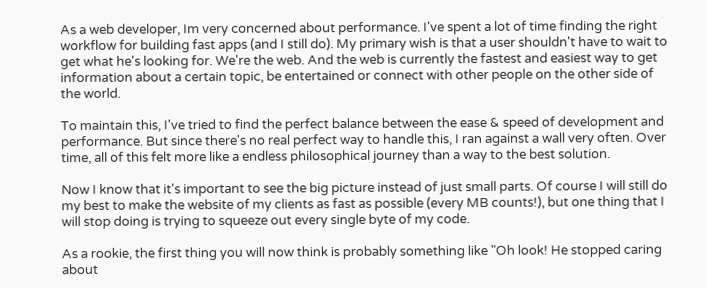As a web developer, Im very concerned about performance. I've spent a lot of time finding the right workflow for building fast apps (and I still do). My primary wish is that a user shouldn't have to wait to get what he's looking for. We're the web. And the web is currently the fastest and easiest way to get information about a certain topic, be entertained or connect with other people on the other side of the world.

To maintain this, I've tried to find the perfect balance between the ease & speed of development and performance. But since there's no real perfect way to handle this, I ran against a wall very often. Over time, all of this felt more like a endless philosophical journey than a way to the best solution.

Now I know that it's important to see the big picture instead of just small parts. Of course I will still do my best to make the website of my clients as fast as possible (every MB counts!), but one thing that I will stop doing is trying to squeeze out every single byte of my code.

As a rookie, the first thing you will now think is probably something like "Oh look! He stopped caring about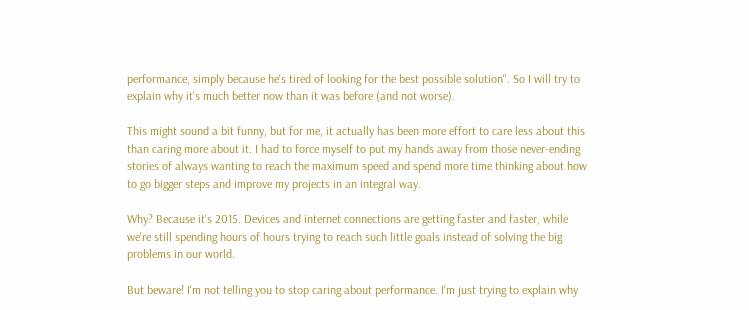performance, simply because he's tired of looking for the best possible solution". So I will try to explain why it's much better now than it was before (and not worse).

This might sound a bit funny, but for me, it actually has been more effort to care less about this than caring more about it. I had to force myself to put my hands away from those never-ending stories of always wanting to reach the maximum speed and spend more time thinking about how to go bigger steps and improve my projects in an integral way.

Why? Because it's 2015. Devices and internet connections are getting faster and faster, while we're still spending hours of hours trying to reach such little goals instead of solving the big problems in our world.

But beware! I'm not telling you to stop caring about performance. I'm just trying to explain why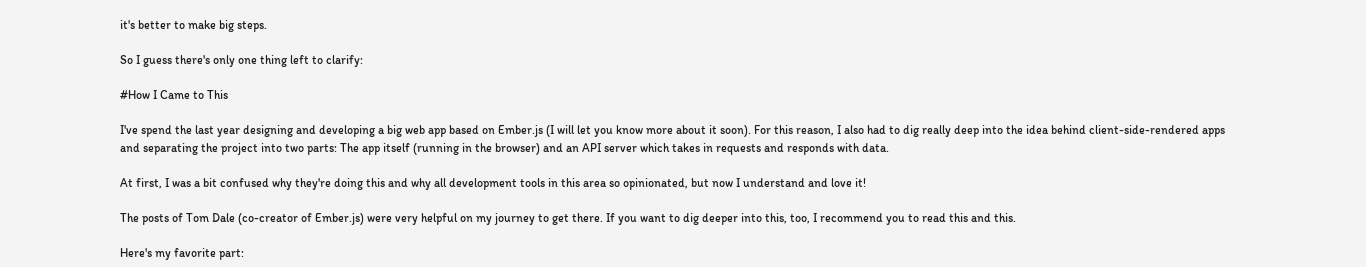it's better to make big steps.

So I guess there's only one thing left to clarify:

#How I Came to This

I've spend the last year designing and developing a big web app based on Ember.js (I will let you know more about it soon). For this reason, I also had to dig really deep into the idea behind client-side-rendered apps and separating the project into two parts: The app itself (running in the browser) and an API server which takes in requests and responds with data.

At first, I was a bit confused why they're doing this and why all development tools in this area so opinionated, but now I understand and love it!

The posts of Tom Dale (co-creator of Ember.js) were very helpful on my journey to get there. If you want to dig deeper into this, too, I recommend you to read this and this.

Here's my favorite part: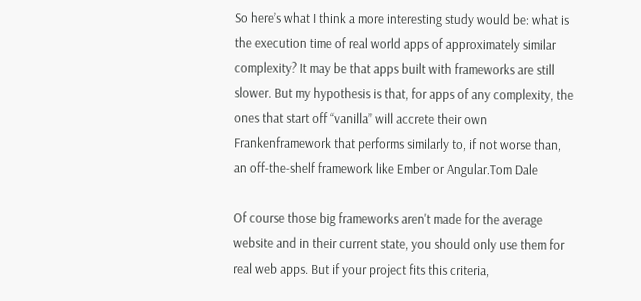So here’s what I think a more interesting study would be: what is the execution time of real world apps of approximately similar complexity? It may be that apps built with frameworks are still slower. But my hypothesis is that, for apps of any complexity, the ones that start off “vanilla” will accrete their own Frankenframework that performs similarly to, if not worse than, an off-the-shelf framework like Ember or Angular.Tom Dale

Of course those big frameworks aren't made for the average website and in their current state, you should only use them for real web apps. But if your project fits this criteria,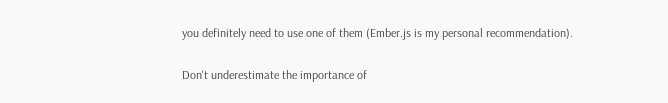you definitely need to use one of them (Ember.js is my personal recommendation).


Don't underestimate the importance of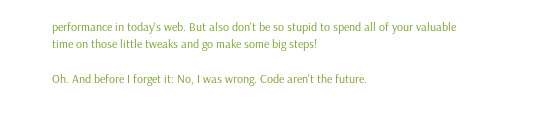performance in today's web. But also don't be so stupid to spend all of your valuable time on those little tweaks and go make some big steps!

Oh. And before I forget it: No, I was wrong. Code aren't the future.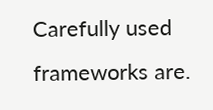Carefully used frameworks are.